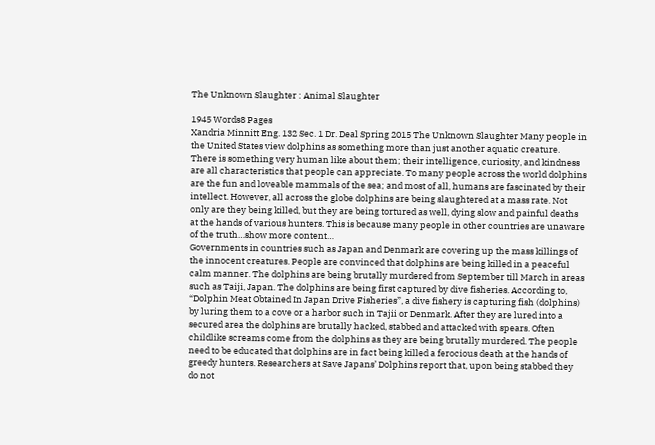The Unknown Slaughter : Animal Slaughter

1945 Words8 Pages
Xandria Minnitt Eng. 132 Sec. 1 Dr. Deal Spring 2015 The Unknown Slaughter Many people in the United States view dolphins as something more than just another aquatic creature. There is something very human like about them; their intelligence, curiosity, and kindness are all characteristics that people can appreciate. To many people across the world dolphins are the fun and loveable mammals of the sea; and most of all, humans are fascinated by their intellect. However, all across the globe dolphins are being slaughtered at a mass rate. Not only are they being killed, but they are being tortured as well, dying slow and painful deaths at the hands of various hunters. This is because many people in other countries are unaware of the truth…show more content…
Governments in countries such as Japan and Denmark are covering up the mass killings of the innocent creatures. People are convinced that dolphins are being killed in a peaceful calm manner. The dolphins are being brutally murdered from September till March in areas such as Taiji, Japan. The dolphins are being first captured by dive fisheries. According to, “Dolphin Meat Obtained In Japan Drive Fisheries”, a dive fishery is capturing fish (dolphins) by luring them to a cove or a harbor such in Tajii or Denmark. After they are lured into a secured area the dolphins are brutally hacked, stabbed and attacked with spears. Often childlike screams come from the dolphins as they are being brutally murdered. The people need to be educated that dolphins are in fact being killed a ferocious death at the hands of greedy hunters. Researchers at Save Japans’ Dolphins report that, upon being stabbed they do not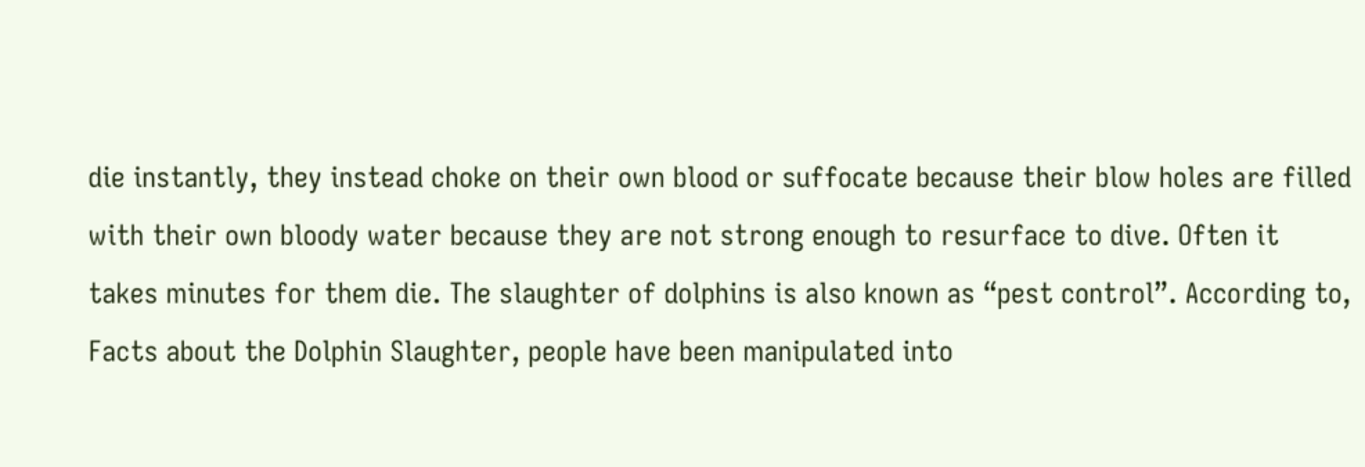die instantly, they instead choke on their own blood or suffocate because their blow holes are filled with their own bloody water because they are not strong enough to resurface to dive. Often it takes minutes for them die. The slaughter of dolphins is also known as “pest control”. According to, Facts about the Dolphin Slaughter, people have been manipulated into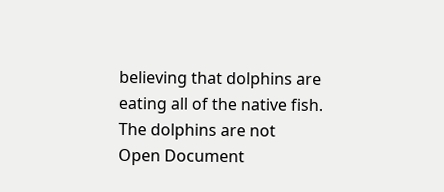believing that dolphins are eating all of the native fish. The dolphins are not
Open Document